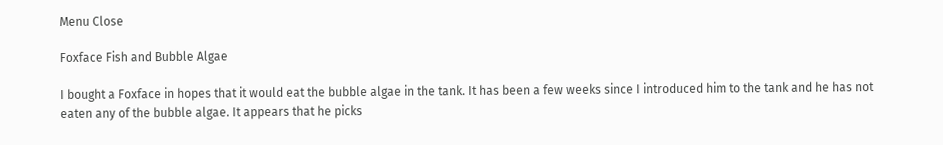Menu Close

Foxface Fish and Bubble Algae

I bought a Foxface in hopes that it would eat the bubble algae in the tank. It has been a few weeks since I introduced him to the tank and he has not eaten any of the bubble algae. It appears that he picks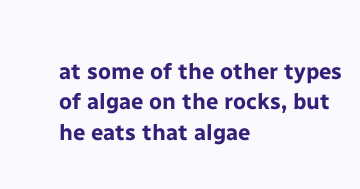at some of the other types of algae on the rocks, but he eats that algae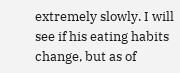extremely slowly. I will see if his eating habits change, but as of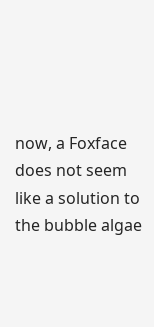now, a Foxface does not seem like a solution to the bubble algae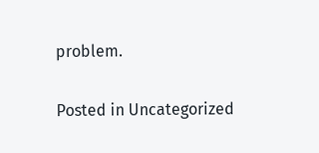problem.

Posted in Uncategorized